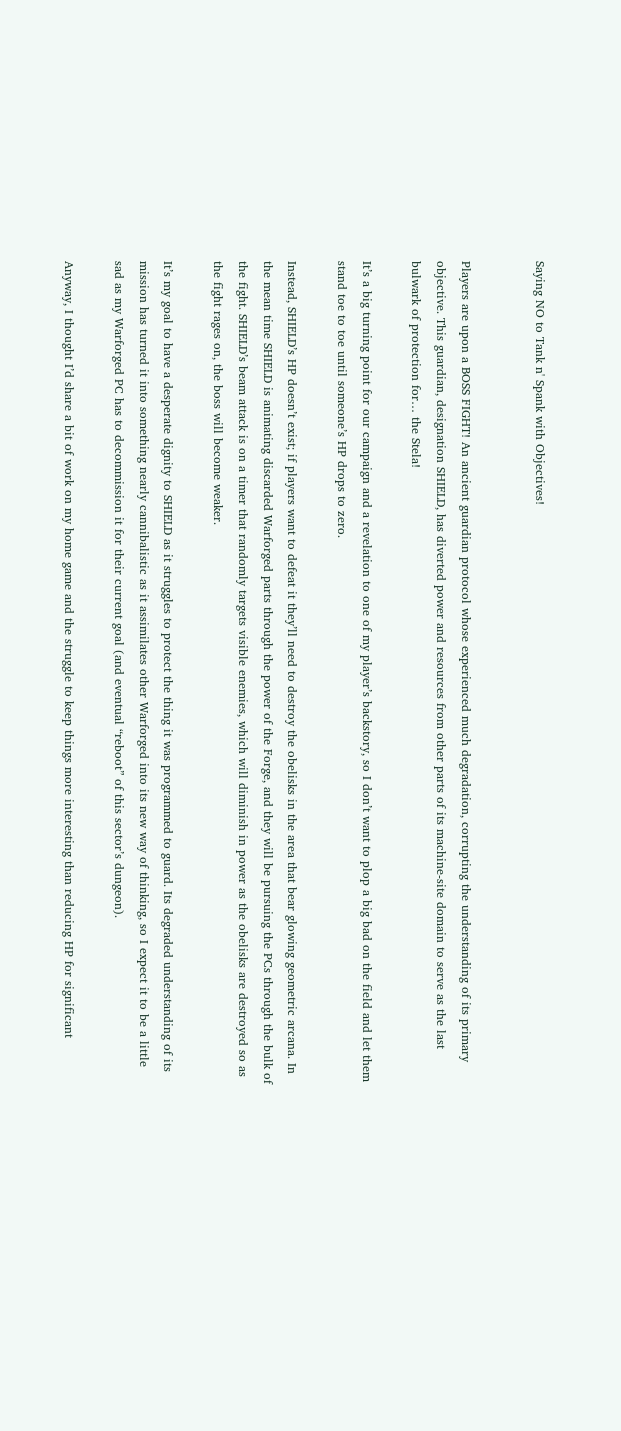Saying NO to Tank n' Spank with Objectives!


Players are upon a BOSS FIGHT! An ancient guardian protocol whose experienced much degradation, corrupting the understanding of its primary objective. This guardian, designation SHIELD, has diverted power and resources from other parts of its machine-site domain to serve as the last bulwark of protection for… the Stela!

It’s a big turning point for our campaign and a revelation to one of my player’s backstory, so I don’t want to plop a big bad on the field and let them stand toe to toe until someone’s HP drops to zero.

Instead, SHIELD’s HP doesn’t exist; if players want to defeat it they’ll need to destroy the obelisks in the area that bear glowing geometric arcana. In the mean time SHIELD is animating discarded Warforged parts through the power of the Forge, and they will be pursuing the PCs through the bulk of the fight. SHIELD’s beam attack is on a timer that randomly targets visible enemies, which will diminish in power as the obelisks are destroyed so as the fight rages on, the boss will become weaker.

It’s my goal to have a desperate dignity to SHIELD as it struggles to protect the thing it was programmed to guard. Its degraded understanding of its mission has turned it into something nearly cannibalistic as it assimilates other Warforged into its new way of thinking, so I expect it to be a little sad as my Warforged PC has to decommission it for their current goal (and eventual “reboot” of this sector’s dungeon).

Anyway, I thought I’d share a bit of work on my home game and the struggle to keep things more interesting than reducing HP for significant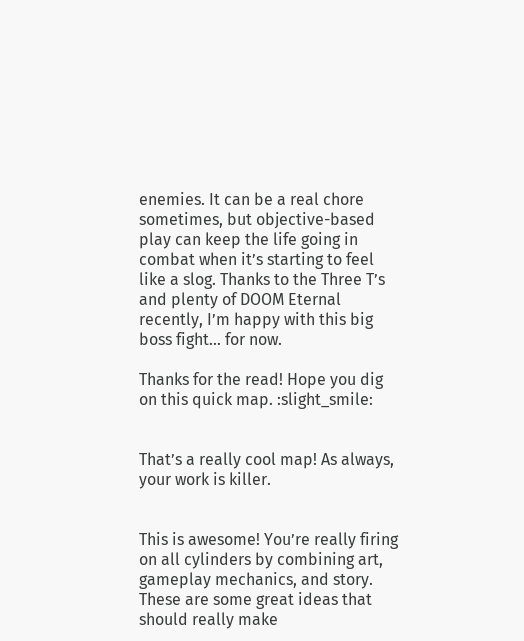enemies. It can be a real chore sometimes, but objective-based play can keep the life going in combat when it’s starting to feel like a slog. Thanks to the Three T’s and plenty of DOOM Eternal recently, I’m happy with this big boss fight… for now.

Thanks for the read! Hope you dig on this quick map. :slight_smile:


That’s a really cool map! As always, your work is killer.


This is awesome! You’re really firing on all cylinders by combining art, gameplay mechanics, and story. These are some great ideas that should really make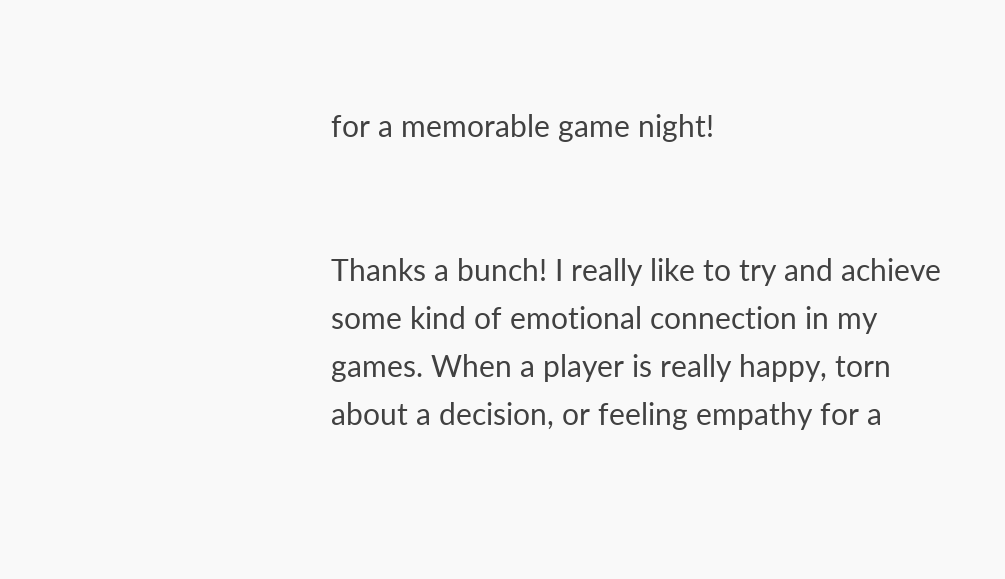for a memorable game night!


Thanks a bunch! I really like to try and achieve some kind of emotional connection in my games. When a player is really happy, torn about a decision, or feeling empathy for a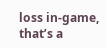loss in-game, that’s a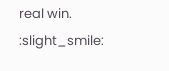real win. :slight_smile: